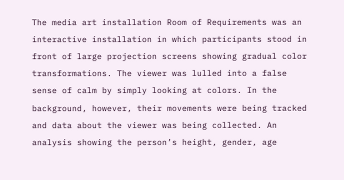The media art installation Room of Requirements was an interactive installation in which participants stood in front of large projection screens showing gradual color transformations. The viewer was lulled into a false sense of calm by simply looking at colors. In the background, however, their movements were being tracked and data about the viewer was being collected. An analysis showing the person’s height, gender, age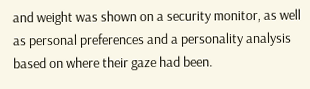and weight was shown on a security monitor, as well as personal preferences and a personality analysis based on where their gaze had been.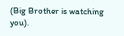(Big Brother is watching you).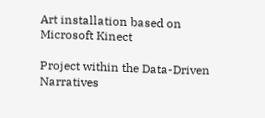Art installation based on Microsoft Kinect

Project within the Data-Driven Narratives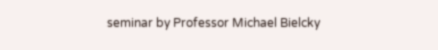seminar by Professor Michael Bielcky